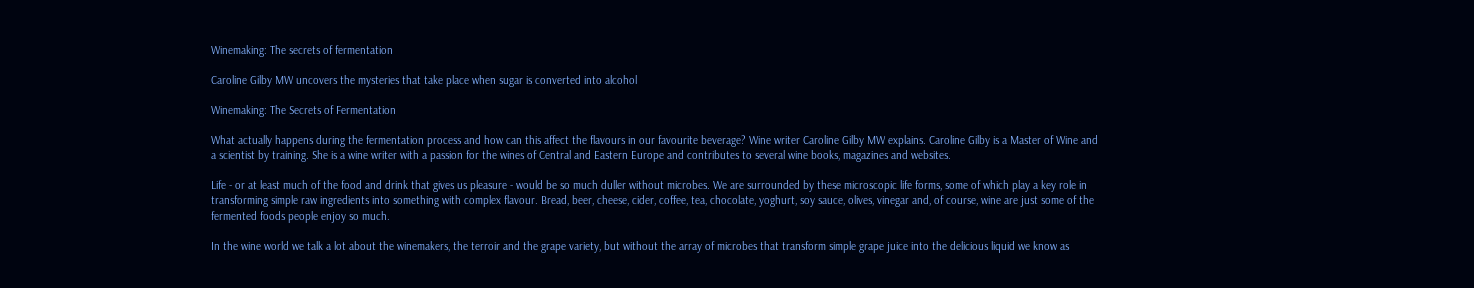Winemaking: The secrets of fermentation

Caroline Gilby MW uncovers the mysteries that take place when sugar is converted into alcohol

Winemaking: The Secrets of Fermentation

What actually happens during the fermentation process and how can this affect the flavours in our favourite beverage? Wine writer Caroline Gilby MW explains. Caroline Gilby is a Master of Wine and a scientist by training. She is a wine writer with a passion for the wines of Central and Eastern Europe and contributes to several wine books, magazines and websites.

Life - or at least much of the food and drink that gives us pleasure - would be so much duller without microbes. We are surrounded by these microscopic life forms, some of which play a key role in transforming simple raw ingredients into something with complex flavour. Bread, beer, cheese, cider, coffee, tea, chocolate, yoghurt, soy sauce, olives, vinegar and, of course, wine are just some of the fermented foods people enjoy so much.

In the wine world we talk a lot about the winemakers, the terroir and the grape variety, but without the array of microbes that transform simple grape juice into the delicious liquid we know as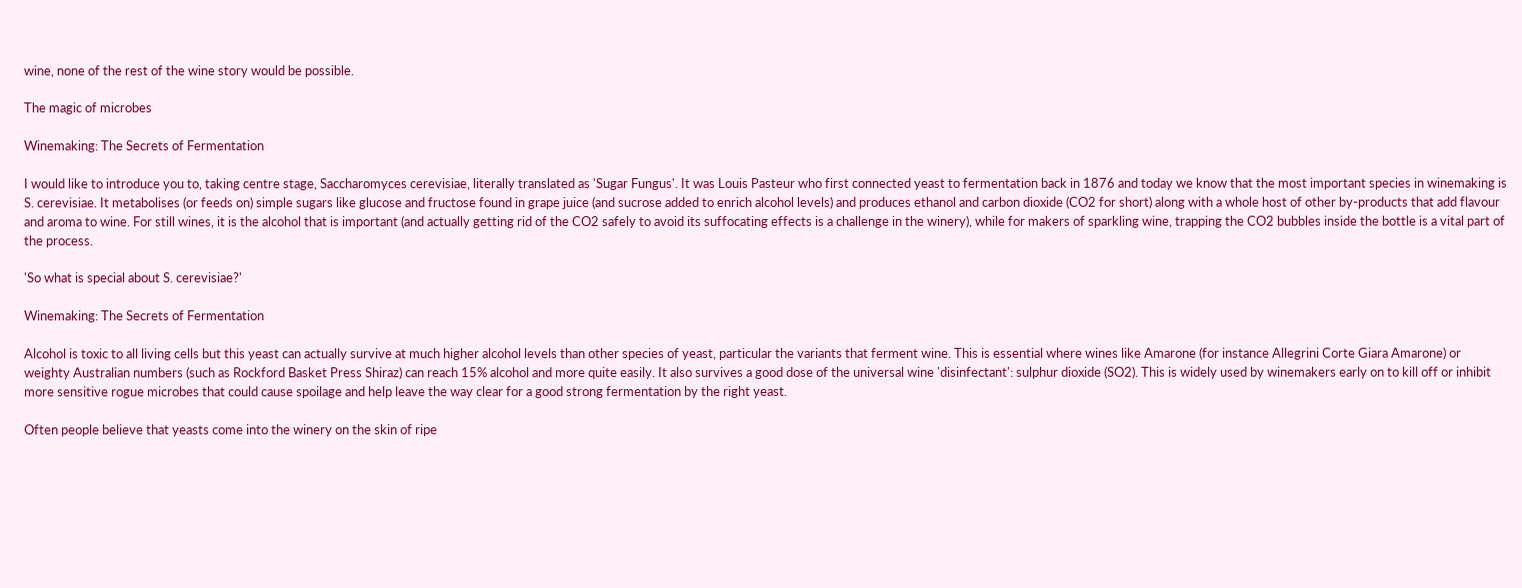wine, none of the rest of the wine story would be possible.

The magic of microbes

Winemaking: The Secrets of Fermentation

I would like to introduce you to, taking centre stage, Saccharomyces cerevisiae, literally translated as 'Sugar Fungus'. It was Louis Pasteur who first connected yeast to fermentation back in 1876 and today we know that the most important species in winemaking is S. cerevisiae. It metabolises (or feeds on) simple sugars like glucose and fructose found in grape juice (and sucrose added to enrich alcohol levels) and produces ethanol and carbon dioxide (CO2 for short) along with a whole host of other by-products that add flavour and aroma to wine. For still wines, it is the alcohol that is important (and actually getting rid of the CO2 safely to avoid its suffocating effects is a challenge in the winery), while for makers of sparkling wine, trapping the CO2 bubbles inside the bottle is a vital part of the process.

'So what is special about S. cerevisiae?'

Winemaking: The Secrets of Fermentation

Alcohol is toxic to all living cells but this yeast can actually survive at much higher alcohol levels than other species of yeast, particular the variants that ferment wine. This is essential where wines like Amarone (for instance Allegrini Corte Giara Amarone) or weighty Australian numbers (such as Rockford Basket Press Shiraz) can reach 15% alcohol and more quite easily. It also survives a good dose of the universal wine 'disinfectant': sulphur dioxide (SO2). This is widely used by winemakers early on to kill off or inhibit more sensitive rogue microbes that could cause spoilage and help leave the way clear for a good strong fermentation by the right yeast.

Often people believe that yeasts come into the winery on the skin of ripe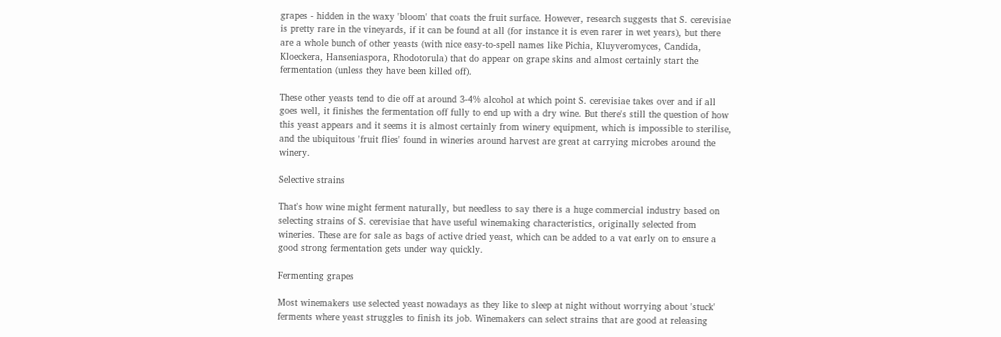grapes - hidden in the waxy 'bloom' that coats the fruit surface. However, research suggests that S. cerevisiae is pretty rare in the vineyards, if it can be found at all (for instance it is even rarer in wet years), but there are a whole bunch of other yeasts (with nice easy-to-spell names like Pichia, Kluyveromyces, Candida, Kloeckera, Hanseniaspora, Rhodotorula) that do appear on grape skins and almost certainly start the fermentation (unless they have been killed off).

These other yeasts tend to die off at around 3-4% alcohol at which point S. cerevisiae takes over and if all goes well, it finishes the fermentation off fully to end up with a dry wine. But there's still the question of how this yeast appears and it seems it is almost certainly from winery equipment, which is impossible to sterilise, and the ubiquitous 'fruit flies' found in wineries around harvest are great at carrying microbes around the winery.

Selective strains

That's how wine might ferment naturally, but needless to say there is a huge commercial industry based on selecting strains of S. cerevisiae that have useful winemaking characteristics, originally selected from wineries. These are for sale as bags of active dried yeast, which can be added to a vat early on to ensure a good strong fermentation gets under way quickly.

Fermenting grapes

Most winemakers use selected yeast nowadays as they like to sleep at night without worrying about 'stuck' ferments where yeast struggles to finish its job. Winemakers can select strains that are good at releasing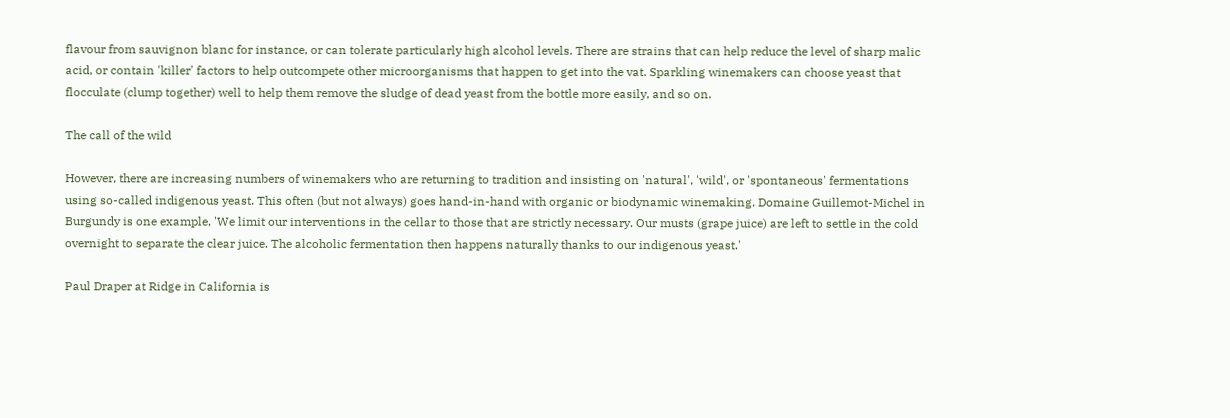flavour from sauvignon blanc for instance, or can tolerate particularly high alcohol levels. There are strains that can help reduce the level of sharp malic acid, or contain 'killer' factors to help outcompete other microorganisms that happen to get into the vat. Sparkling winemakers can choose yeast that flocculate (clump together) well to help them remove the sludge of dead yeast from the bottle more easily, and so on.

The call of the wild

However, there are increasing numbers of winemakers who are returning to tradition and insisting on 'natural', 'wild', or 'spontaneous' fermentations using so-called indigenous yeast. This often (but not always) goes hand-in-hand with organic or biodynamic winemaking. Domaine Guillemot-Michel in Burgundy is one example, 'We limit our interventions in the cellar to those that are strictly necessary. Our musts (grape juice) are left to settle in the cold overnight to separate the clear juice. The alcoholic fermentation then happens naturally thanks to our indigenous yeast.'

Paul Draper at Ridge in California is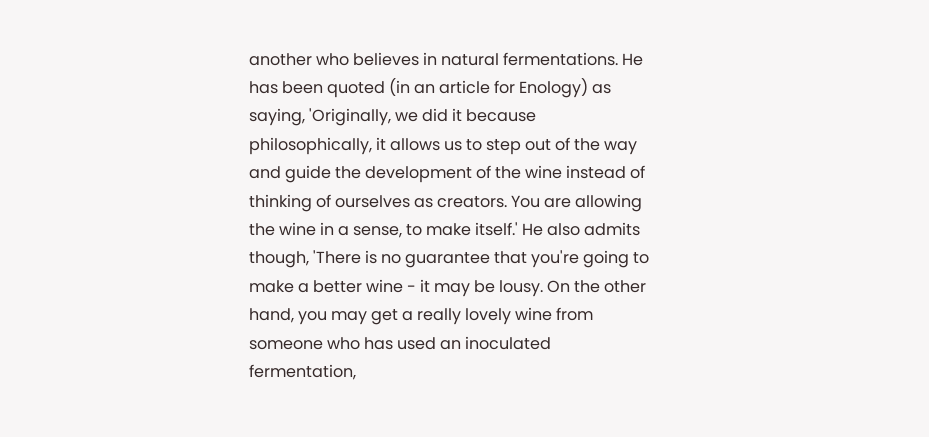another who believes in natural fermentations. He has been quoted (in an article for Enology) as saying, 'Originally, we did it because philosophically, it allows us to step out of the way and guide the development of the wine instead of thinking of ourselves as creators. You are allowing the wine in a sense, to make itself.' He also admits though, 'There is no guarantee that you're going to make a better wine - it may be lousy. On the other hand, you may get a really lovely wine from someone who has used an inoculated fermentation,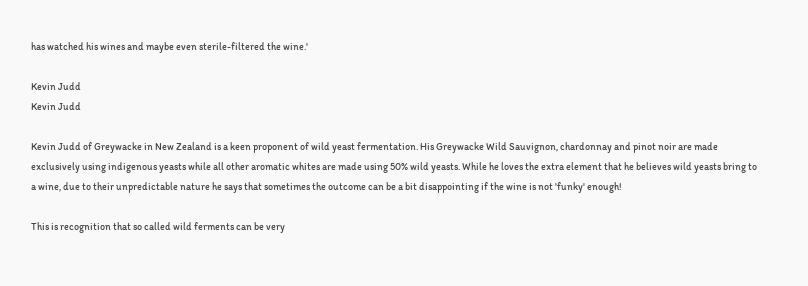has watched his wines and maybe even sterile-filtered the wine.'

Kevin Judd
Kevin Judd

Kevin Judd of Greywacke in New Zealand is a keen proponent of wild yeast fermentation. His Greywacke Wild Sauvignon, chardonnay and pinot noir are made exclusively using indigenous yeasts while all other aromatic whites are made using 50% wild yeasts. While he loves the extra element that he believes wild yeasts bring to a wine, due to their unpredictable nature he says that sometimes the outcome can be a bit disappointing if the wine is not 'funky' enough!

This is recognition that so called wild ferments can be very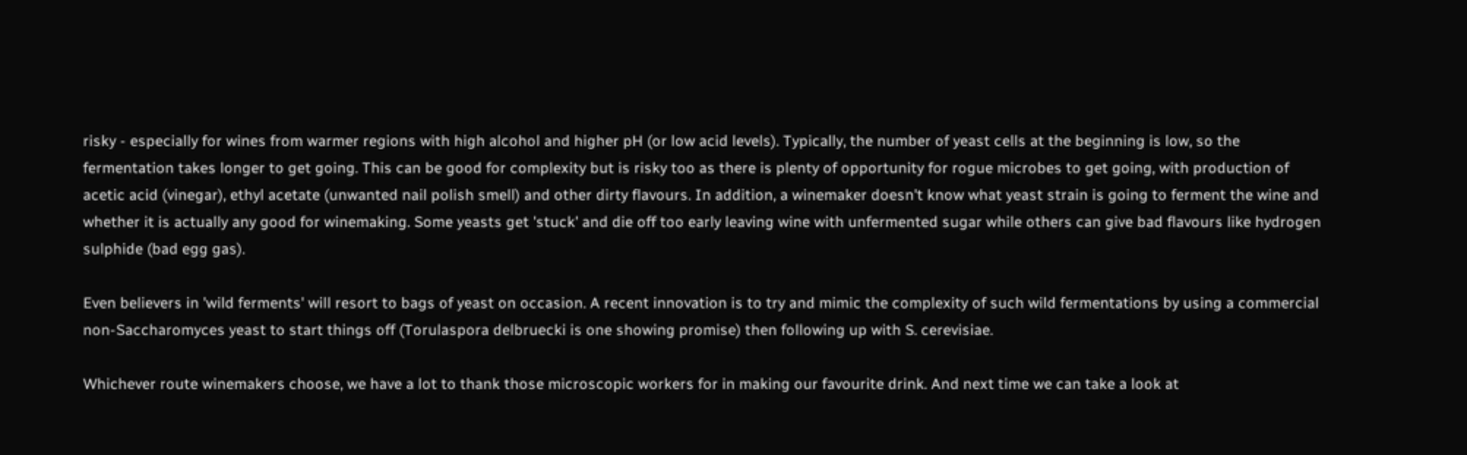risky - especially for wines from warmer regions with high alcohol and higher pH (or low acid levels). Typically, the number of yeast cells at the beginning is low, so the fermentation takes longer to get going. This can be good for complexity but is risky too as there is plenty of opportunity for rogue microbes to get going, with production of acetic acid (vinegar), ethyl acetate (unwanted nail polish smell) and other dirty flavours. In addition, a winemaker doesn't know what yeast strain is going to ferment the wine and whether it is actually any good for winemaking. Some yeasts get 'stuck' and die off too early leaving wine with unfermented sugar while others can give bad flavours like hydrogen sulphide (bad egg gas).

Even believers in 'wild ferments' will resort to bags of yeast on occasion. A recent innovation is to try and mimic the complexity of such wild fermentations by using a commercial non-Saccharomyces yeast to start things off (Torulaspora delbruecki is one showing promise) then following up with S. cerevisiae.

Whichever route winemakers choose, we have a lot to thank those microscopic workers for in making our favourite drink. And next time we can take a look at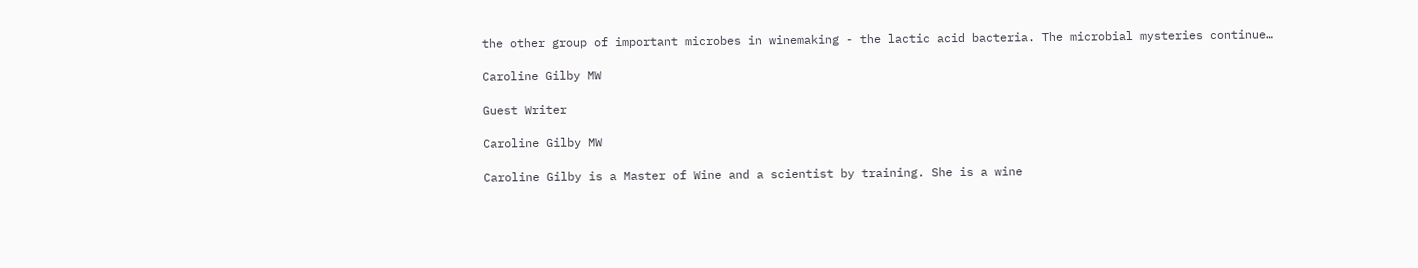the other group of important microbes in winemaking - the lactic acid bacteria. The microbial mysteries continue…

Caroline Gilby MW

Guest Writer

Caroline Gilby MW

Caroline Gilby is a Master of Wine and a scientist by training. She is a wine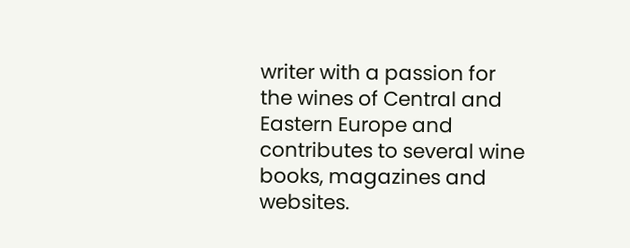writer with a passion for the wines of Central and Eastern Europe and contributes to several wine books, magazines and websites.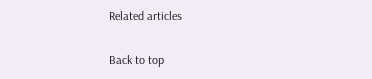Related articles

Back to top